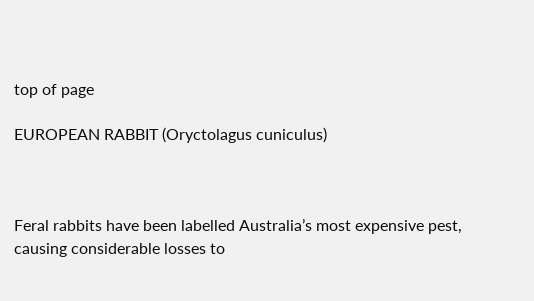top of page

EUROPEAN RABBIT (Oryctolagus cuniculus)



Feral rabbits have been labelled Australia’s most expensive pest, causing considerable losses to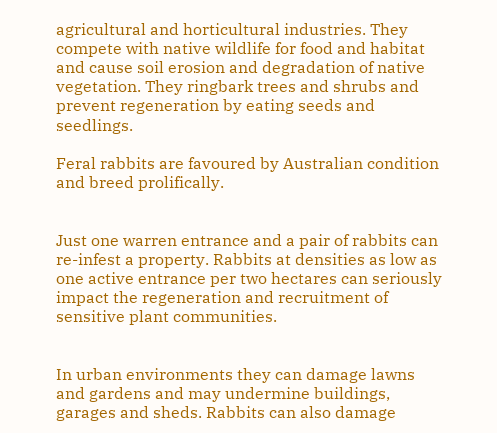agricultural and horticultural industries. They compete with native wildlife for food and habitat and cause soil erosion and degradation of native vegetation. They ringbark trees and shrubs and prevent regeneration by eating seeds and seedlings.

Feral rabbits are favoured by Australian condition and breed prolifically.


Just one warren entrance and a pair of rabbits can re-infest a property. Rabbits at densities as low as one active entrance per two hectares can seriously impact the regeneration and recruitment of sensitive plant communities.


In urban environments they can damage lawns and gardens and may undermine buildings, garages and sheds. Rabbits can also damage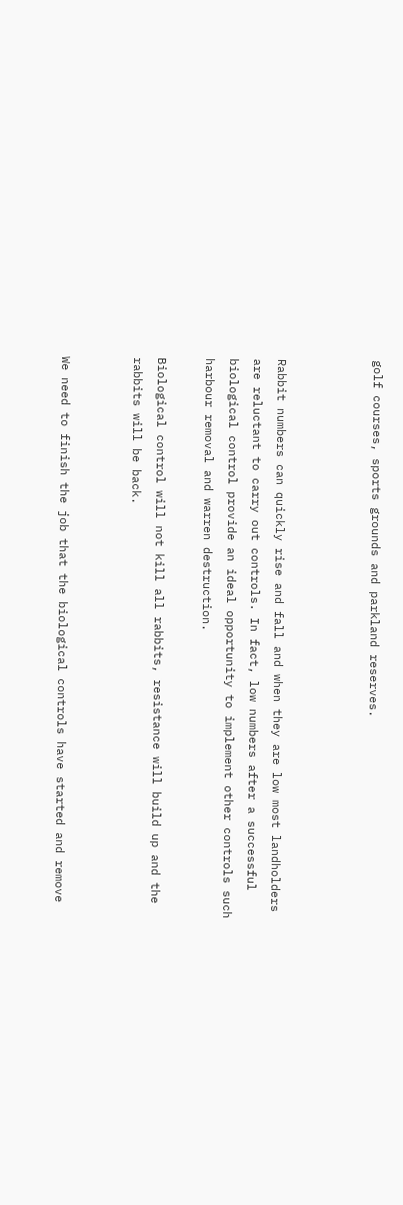golf courses, sports grounds and parkland reserves.



Rabbit numbers can quickly rise and fall and when they are low most landholders are reluctant to carry out controls. In fact, low numbers after a successful biological control provide an ideal opportunity to implement other controls such harbour removal and warren destruction.

Biological control will not kill all rabbits, resistance will build up and the rabbits will be back.


We need to finish the job that the biological controls have started and remove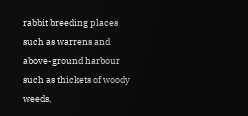rabbit breeding places such as warrens and above-ground harbour such as thickets of woody weeds,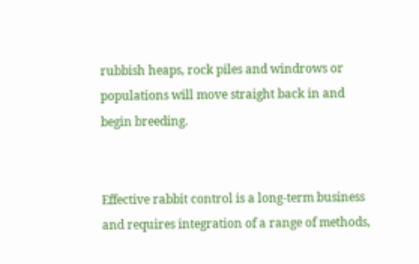rubbish heaps, rock piles and windrows or populations will move straight back in and begin breeding.


Effective rabbit control is a long-term business and requires integration of a range of methods,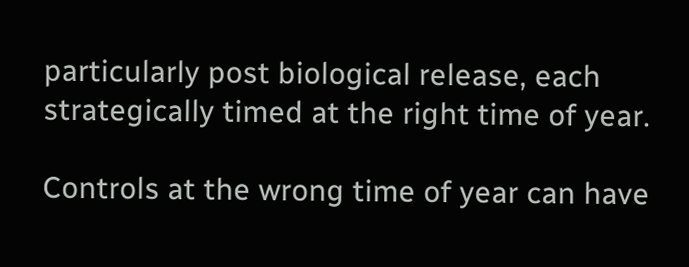particularly post biological release, each strategically timed at the right time of year.

Controls at the wrong time of year can have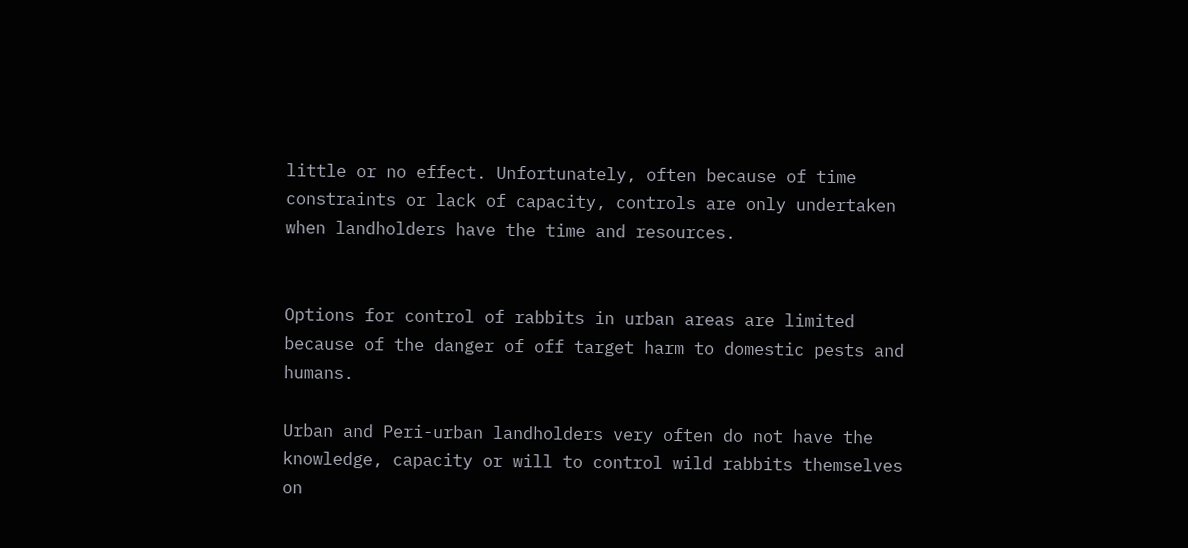little or no effect. Unfortunately, often because of time constraints or lack of capacity, controls are only undertaken when landholders have the time and resources.


Options for control of rabbits in urban areas are limited because of the danger of off target harm to domestic pests and humans.

Urban and Peri-urban landholders very often do not have the knowledge, capacity or will to control wild rabbits themselves on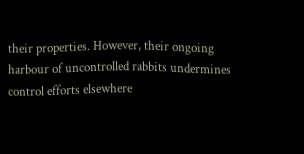their properties. However, their ongoing harbour of uncontrolled rabbits undermines control efforts elsewhere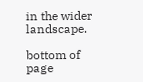in the wider landscape.

bottom of page